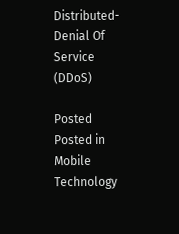Distributed-Denial Of Service (DDoS)

Posted Posted in Mobile Technology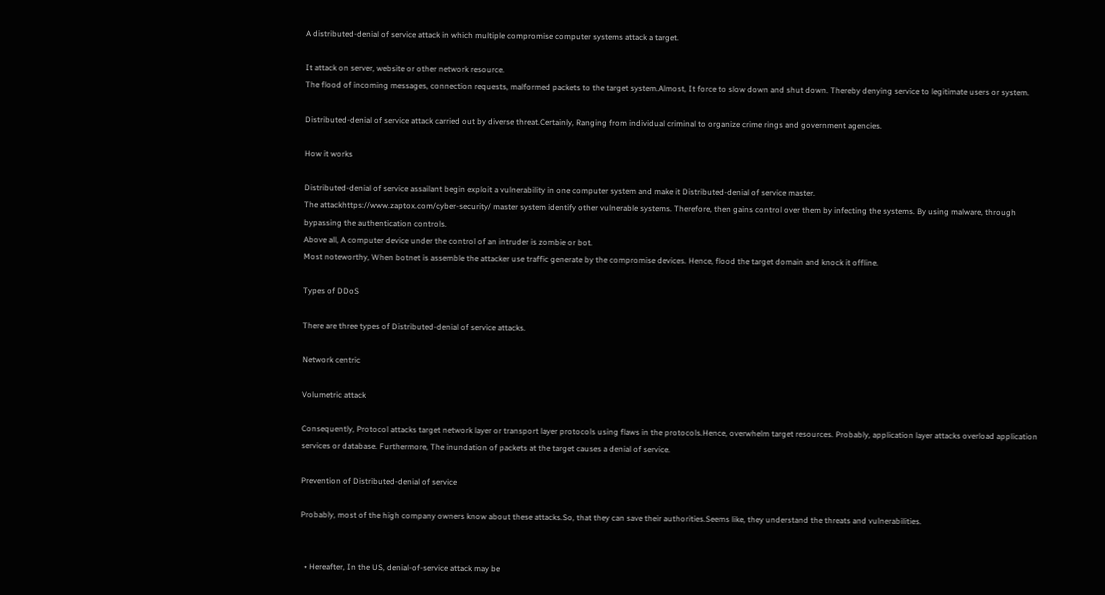A distributed-denial of service attack in which multiple compromise computer systems attack a target.

It attack on server, website or other network resource.
The flood of incoming messages, connection requests, malformed packets to the target system.Almost, It force to slow down and shut down. Thereby denying service to legitimate users or system.

Distributed-denial of service attack carried out by diverse threat.Certainly, Ranging from individual criminal to organize crime rings and government agencies.

How it works

Distributed-denial of service assailant begin exploit a vulnerability in one computer system and make it Distributed-denial of service master.
The attackhttps://www.zaptox.com/cyber-security/ master system identify other vulnerable systems. Therefore, then gains control over them by infecting the systems. By using malware, through bypassing the authentication controls.
Above all, A computer device under the control of an intruder is zombie or bot.
Most noteworthy, When botnet is assemble the attacker use traffic generate by the compromise devices. Hence, flood the target domain and knock it offline.

Types of DDoS

There are three types of Distributed-denial of service attacks.

Network centric

Volumetric attack

Consequently, Protocol attacks target network layer or transport layer protocols using flaws in the protocols.Hence, overwhelm target resources. Probably, application layer attacks overload application services or database. Furthermore, The inundation of packets at the target causes a denial of service.

Prevention of Distributed-denial of service

Probably, most of the high company owners know about these attacks.So, that they can save their authorities.Seems like, they understand the threats and vulnerabilities.


  • Hereafter, In the US, denial-of-service attack may be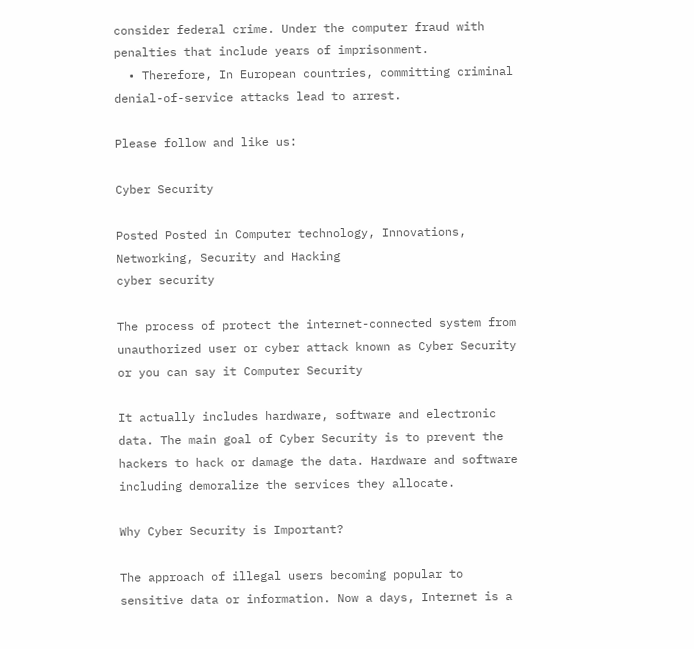consider federal crime. Under the computer fraud with penalties that include years of imprisonment.
  • Therefore, In European countries, committing criminal denial-of-service attacks lead to arrest.

Please follow and like us:

Cyber Security

Posted Posted in Computer technology, Innovations, Networking, Security and Hacking
cyber security

The process of protect the internet-connected system from unauthorized user or cyber attack known as Cyber Security or you can say it Computer Security

It actually includes hardware, software and electronic data. The main goal of Cyber Security is to prevent the hackers to hack or damage the data. Hardware and software including demoralize the services they allocate.

Why Cyber Security is Important?

The approach of illegal users becoming popular to sensitive data or information. Now a days, Internet is a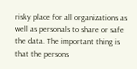risky place for all organizations as well as personals to share or safe the data. The important thing is that the persons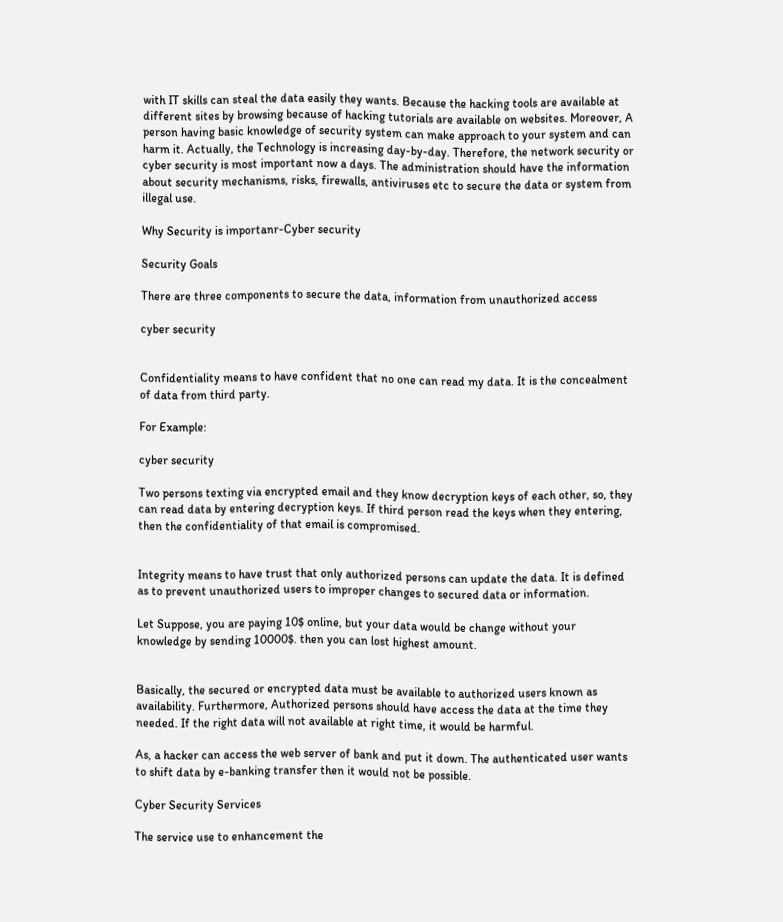with IT skills can steal the data easily they wants. Because the hacking tools are available at different sites by browsing because of hacking tutorials are available on websites. Moreover, A person having basic knowledge of security system can make approach to your system and can harm it. Actually, the Technology is increasing day-by-day. Therefore, the network security or cyber security is most important now a days. The administration should have the information about security mechanisms, risks, firewalls, antiviruses etc to secure the data or system from illegal use.

Why Security is importanr-Cyber security

Security Goals

There are three components to secure the data, information from unauthorized access

cyber security


Confidentiality means to have confident that no one can read my data. It is the concealment of data from third party.

For Example:

cyber security

Two persons texting via encrypted email and they know decryption keys of each other, so, they can read data by entering decryption keys. If third person read the keys when they entering, then the confidentiality of that email is compromised.


Integrity means to have trust that only authorized persons can update the data. It is defined as to prevent unauthorized users to improper changes to secured data or information.

Let Suppose, you are paying 10$ online, but your data would be change without your knowledge by sending 10000$. then you can lost highest amount.


Basically, the secured or encrypted data must be available to authorized users known as availability. Furthermore, Authorized persons should have access the data at the time they needed. If the right data will not available at right time, it would be harmful.

As, a hacker can access the web server of bank and put it down. The authenticated user wants to shift data by e-banking transfer then it would not be possible.

Cyber Security Services

The service use to enhancement the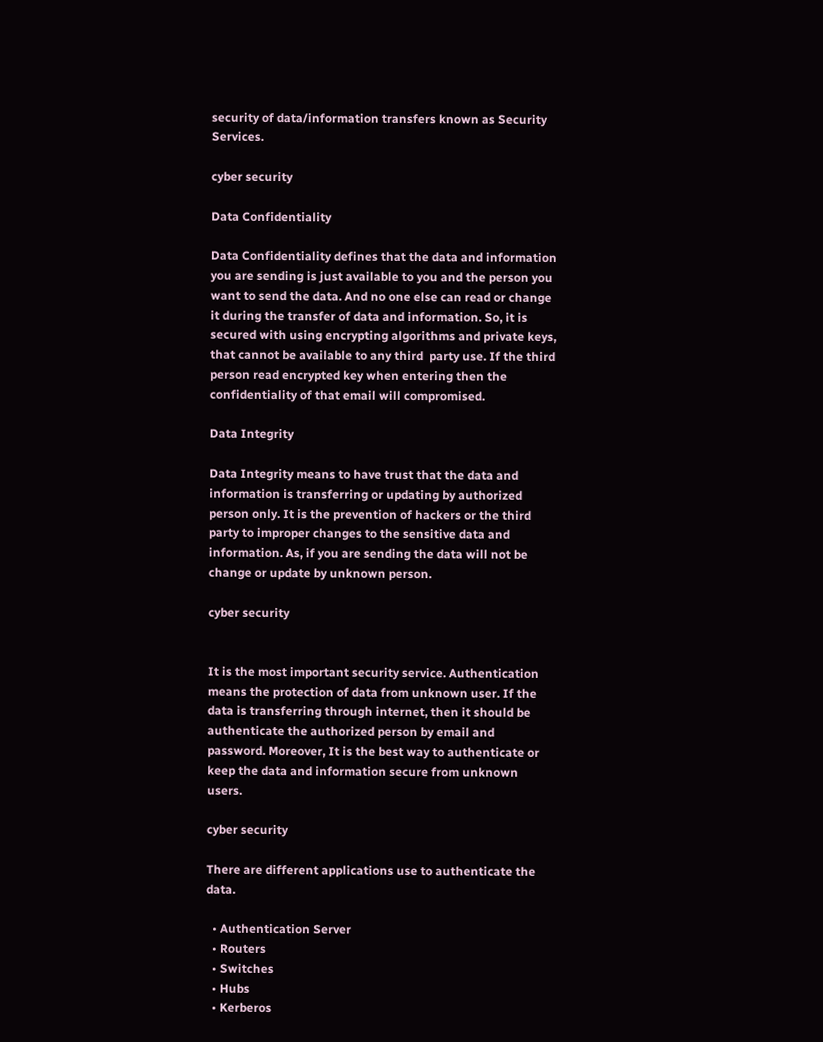security of data/information transfers known as Security Services.

cyber security

Data Confidentiality

Data Confidentiality defines that the data and information you are sending is just available to you and the person you want to send the data. And no one else can read or change it during the transfer of data and information. So, it is secured with using encrypting algorithms and private keys, that cannot be available to any third  party use. If the third person read encrypted key when entering then the confidentiality of that email will compromised.

Data Integrity

Data Integrity means to have trust that the data and information is transferring or updating by authorized person only. It is the prevention of hackers or the third party to improper changes to the sensitive data and information. As, if you are sending the data will not be change or update by unknown person.

cyber security


It is the most important security service. Authentication means the protection of data from unknown user. If the data is transferring through internet, then it should be authenticate the authorized person by email and password. Moreover, It is the best way to authenticate or keep the data and information secure from unknown users.

cyber security

There are different applications use to authenticate the data.

  • Authentication Server
  • Routers
  • Switches
  • Hubs
  • Kerberos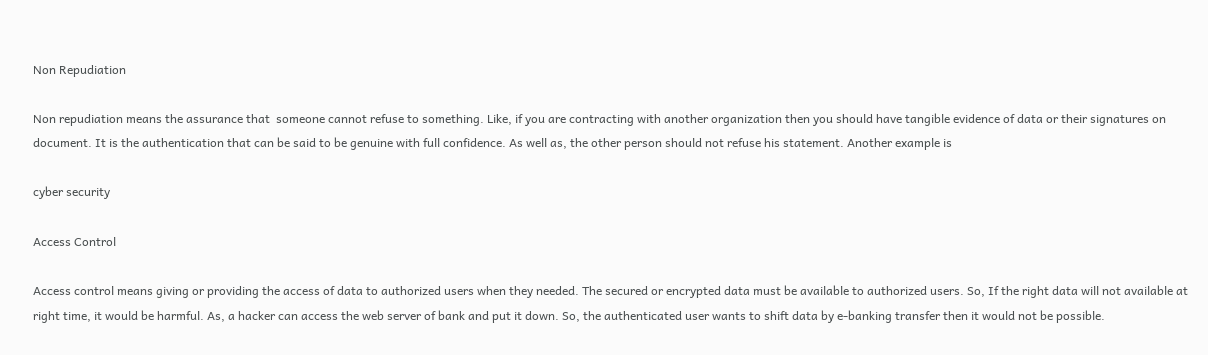Non Repudiation

Non repudiation means the assurance that  someone cannot refuse to something. Like, if you are contracting with another organization then you should have tangible evidence of data or their signatures on document. It is the authentication that can be said to be genuine with full confidence. As well as, the other person should not refuse his statement. Another example is

cyber security

Access Control

Access control means giving or providing the access of data to authorized users when they needed. The secured or encrypted data must be available to authorized users. So, If the right data will not available at right time, it would be harmful. As, a hacker can access the web server of bank and put it down. So, the authenticated user wants to shift data by e-banking transfer then it would not be possible.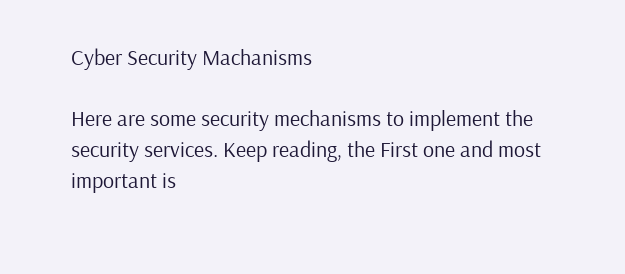Cyber Security Machanisms

Here are some security mechanisms to implement the security services. Keep reading, the First one and most important is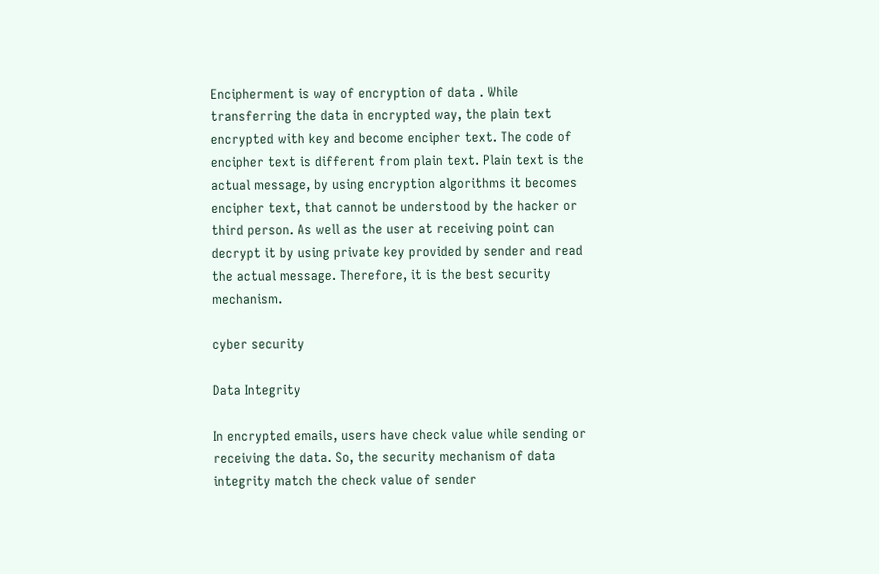Encipherment is way of encryption of data . While transferring the data in encrypted way, the plain text encrypted with key and become encipher text. The code of encipher text is different from plain text. Plain text is the actual message, by using encryption algorithms it becomes encipher text, that cannot be understood by the hacker or third person. As well as the user at receiving point can decrypt it by using private key provided by sender and read the actual message. Therefore, it is the best security mechanism.

cyber security

Data Integrity

In encrypted emails, users have check value while sending or receiving the data. So, the security mechanism of data integrity match the check value of sender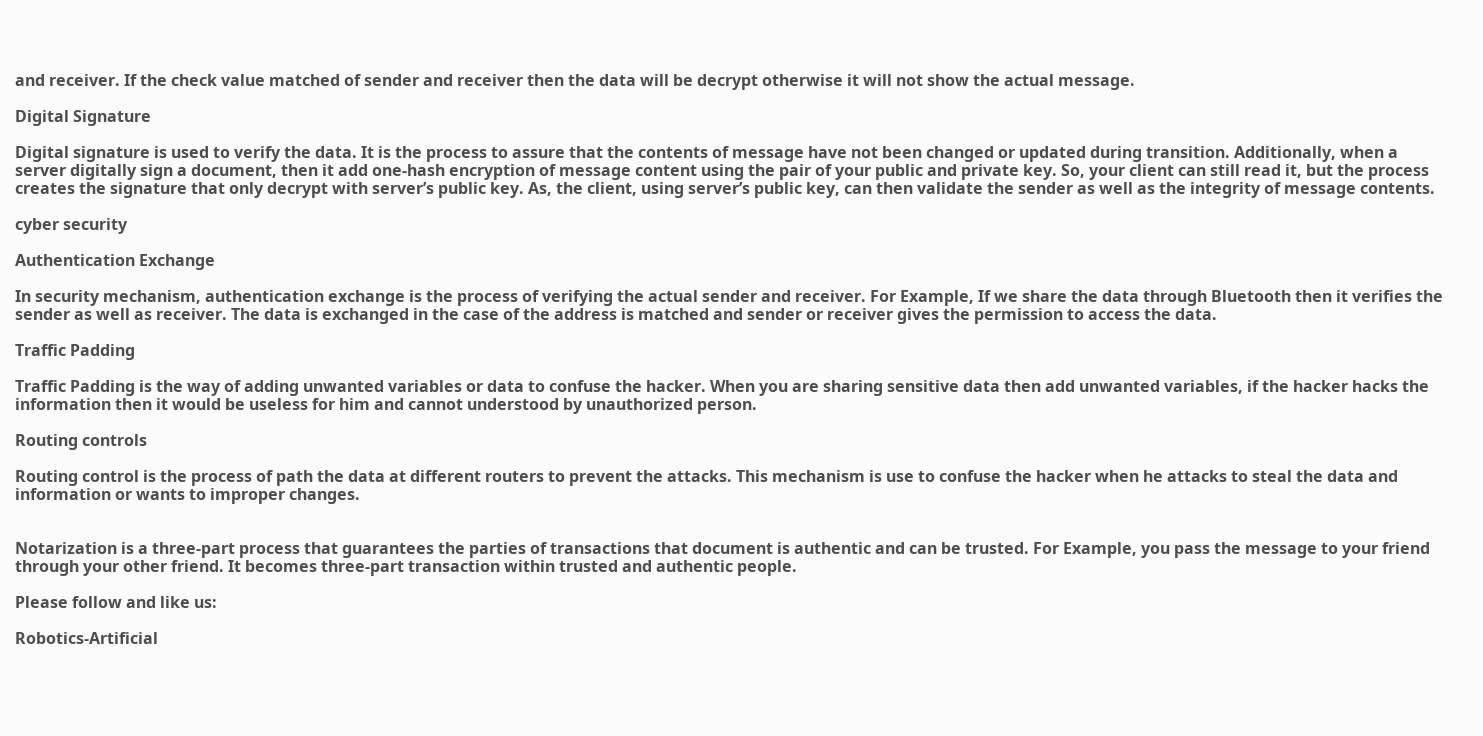and receiver. If the check value matched of sender and receiver then the data will be decrypt otherwise it will not show the actual message.

Digital Signature

Digital signature is used to verify the data. It is the process to assure that the contents of message have not been changed or updated during transition. Additionally, when a server digitally sign a document, then it add one-hash encryption of message content using the pair of your public and private key. So, your client can still read it, but the process creates the signature that only decrypt with server’s public key. As, the client, using server’s public key, can then validate the sender as well as the integrity of message contents.

cyber security

Authentication Exchange

In security mechanism, authentication exchange is the process of verifying the actual sender and receiver. For Example, If we share the data through Bluetooth then it verifies the sender as well as receiver. The data is exchanged in the case of the address is matched and sender or receiver gives the permission to access the data.

Traffic Padding

Traffic Padding is the way of adding unwanted variables or data to confuse the hacker. When you are sharing sensitive data then add unwanted variables, if the hacker hacks the information then it would be useless for him and cannot understood by unauthorized person.

Routing controls

Routing control is the process of path the data at different routers to prevent the attacks. This mechanism is use to confuse the hacker when he attacks to steal the data and information or wants to improper changes.


Notarization is a three-part process that guarantees the parties of transactions that document is authentic and can be trusted. For Example, you pass the message to your friend through your other friend. It becomes three-part transaction within trusted and authentic people.

Please follow and like us:

Robotics-Artificial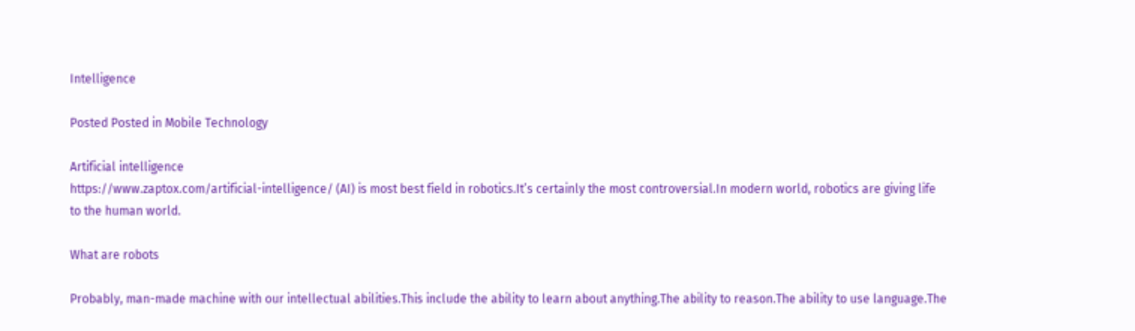Intelligence

Posted Posted in Mobile Technology

Artificial intelligence
https://www.zaptox.com/artificial-intelligence/ (AI) is most best field in robotics.It’s certainly the most controversial.In modern world, robotics are giving life to the human world.

What are robots

Probably, man-made machine with our intellectual abilities.This include the ability to learn about anything.The ability to reason.The ability to use language.The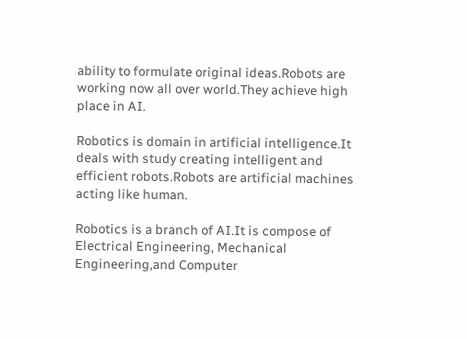ability to formulate original ideas.Robots are working now all over world.They achieve high place in AI.

Robotics is domain in artificial intelligence.It deals with study creating intelligent and efficient robots.Robots are artificial machines acting like human.

Robotics is a branch of AI.It is compose of Electrical Engineering, Mechanical Engineering,and Computer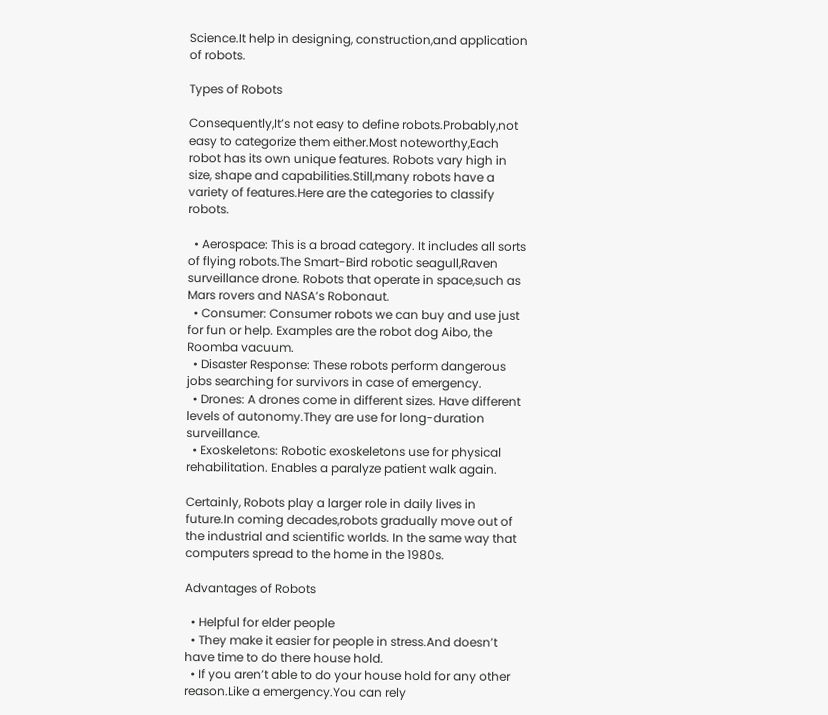Science.It help in designing, construction,and application of robots.

Types of Robots

Consequently,It’s not easy to define robots.Probably,not easy to categorize them either.Most noteworthy,Each robot has its own unique features. Robots vary high in size, shape and capabilities.Still,many robots have a variety of features.Here are the categories to classify robots.

  • Aerospace: This is a broad category. It includes all sorts of flying robots.The Smart-Bird robotic seagull,Raven surveillance drone. Robots that operate in space,such as Mars rovers and NASA’s Robonaut.
  • Consumer: Consumer robots we can buy and use just for fun or help. Examples are the robot dog Aibo, the Roomba vacuum.
  • Disaster Response: These robots perform dangerous jobs searching for survivors in case of emergency.
  • Drones: A drones come in different sizes. Have different levels of autonomy.They are use for long-duration surveillance.
  • Exoskeletons: Robotic exoskeletons use for physical rehabilitation. Enables a paralyze patient walk again.

Certainly, Robots play a larger role in daily lives in future.In coming decades,robots gradually move out of the industrial and scientific worlds. In the same way that computers spread to the home in the 1980s.

Advantages of Robots

  • Helpful for elder people
  • They make it easier for people in stress.And doesn’t have time to do there house hold.
  • If you aren’t able to do your house hold for any other reason.Like a emergency.You can rely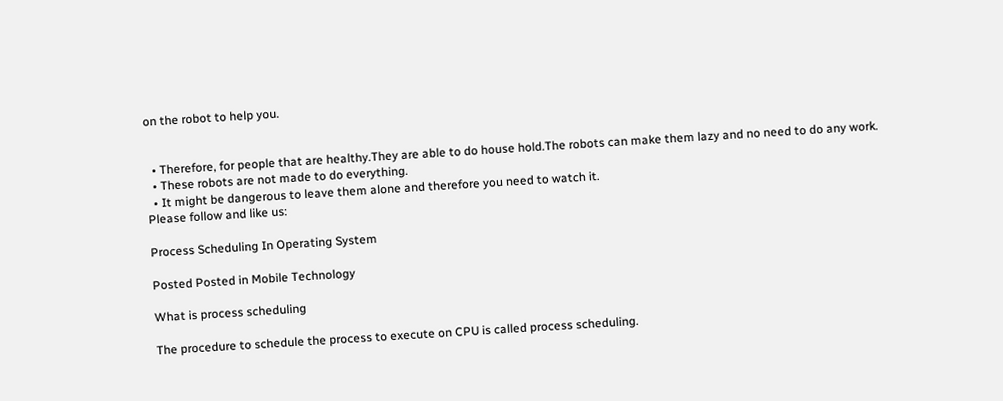on the robot to help you.


  • Therefore, for people that are healthy.They are able to do house hold.The robots can make them lazy and no need to do any work.
  • These robots are not made to do everything.
  • It might be dangerous to leave them alone and therefore you need to watch it.
Please follow and like us:

Process Scheduling In Operating System

Posted Posted in Mobile Technology

What is process scheduling

The procedure to schedule the process to execute on CPU is called process scheduling.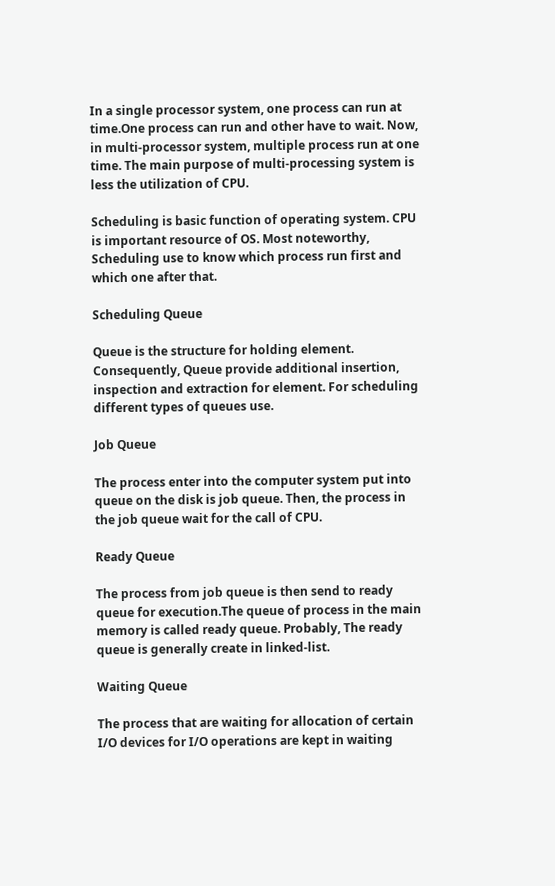In a single processor system, one process can run at time.One process can run and other have to wait. Now, in multi-processor system, multiple process run at one time. The main purpose of multi-processing system is less the utilization of CPU.

Scheduling is basic function of operating system. CPU is important resource of OS. Most noteworthy, Scheduling use to know which process run first and which one after that.

Scheduling Queue

Queue is the structure for holding element. Consequently, Queue provide additional insertion, inspection and extraction for element. For scheduling different types of queues use.

Job Queue

The process enter into the computer system put into queue on the disk is job queue. Then, the process in the job queue wait for the call of CPU.

Ready Queue

The process from job queue is then send to ready queue for execution.The queue of process in the main memory is called ready queue. Probably, The ready queue is generally create in linked-list.

Waiting Queue

The process that are waiting for allocation of certain I/O devices for I/O operations are kept in waiting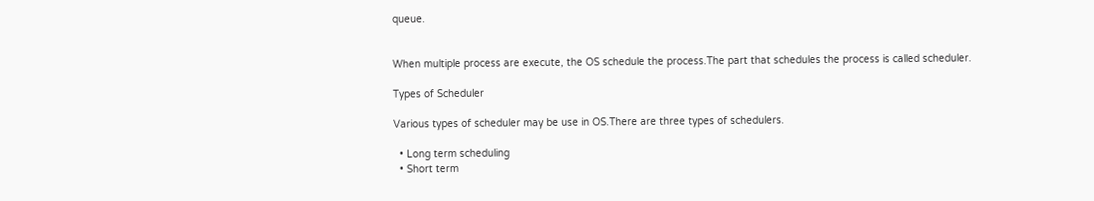queue.


When multiple process are execute, the OS schedule the process.The part that schedules the process is called scheduler.

Types of Scheduler

Various types of scheduler may be use in OS.There are three types of schedulers.

  • Long term scheduling
  • Short term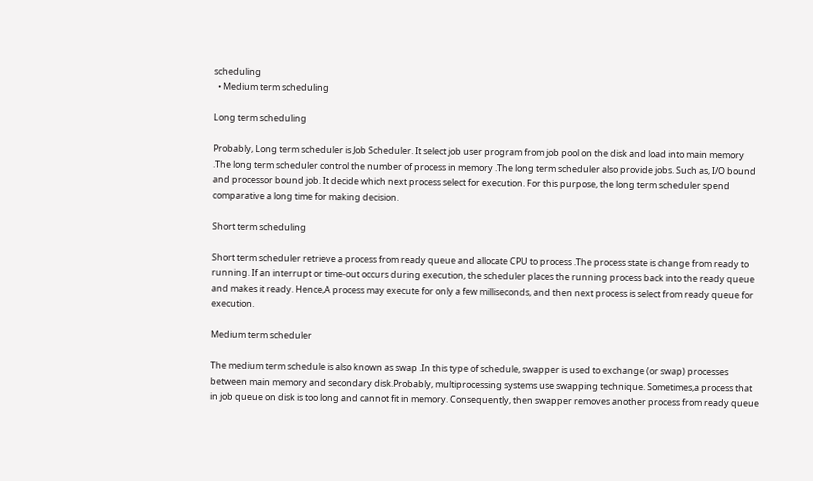scheduling
  • Medium term scheduling

Long term scheduling

Probably, Long term scheduler is Job Scheduler. It select job user program from job pool on the disk and load into main memory .The long term scheduler control the number of process in memory .The long term scheduler also provide jobs. Such as, I/O bound and processor bound job. It decide which next process select for execution. For this purpose, the long term scheduler spend comparative a long time for making decision.

Short term scheduling

Short term scheduler retrieve a process from ready queue and allocate CPU to process .The process state is change from ready to running. If an interrupt or time-out occurs during execution, the scheduler places the running process back into the ready queue and makes it ready. Hence,A process may execute for only a few milliseconds, and then next process is select from ready queue for execution.

Medium term scheduler

The medium term schedule is also known as swap .In this type of schedule, swapper is used to exchange (or swap) processes between main memory and secondary disk.Probably, multiprocessing systems use swapping technique. Sometimes,a process that in job queue on disk is too long and cannot fit in memory. Consequently, then swapper removes another process from ready queue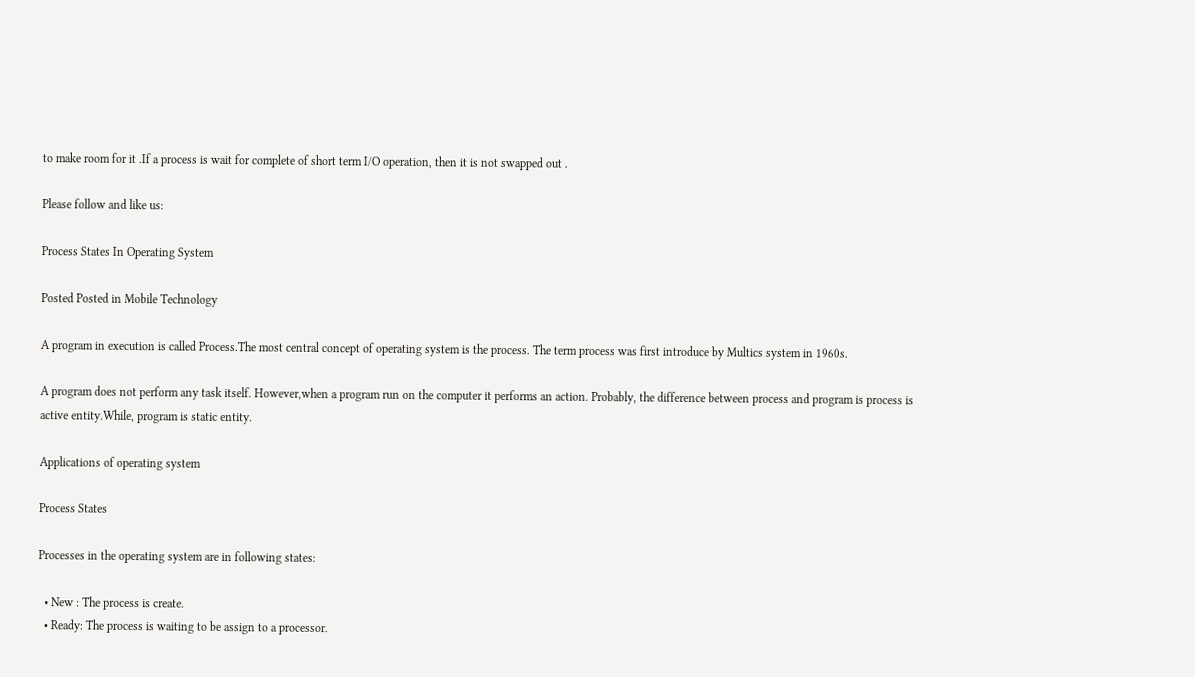to make room for it .If a process is wait for complete of short term I/O operation, then it is not swapped out .

Please follow and like us:

Process States In Operating System

Posted Posted in Mobile Technology

A program in execution is called Process.The most central concept of operating system is the process. The term process was first introduce by Multics system in 1960s.

A program does not perform any task itself. However,when a program run on the computer it performs an action. Probably, the difference between process and program is process is active entity.While, program is static entity.

Applications of operating system

Process States

Processes in the operating system are in following states:

  • New : The process is create.
  • Ready: The process is waiting to be assign to a processor.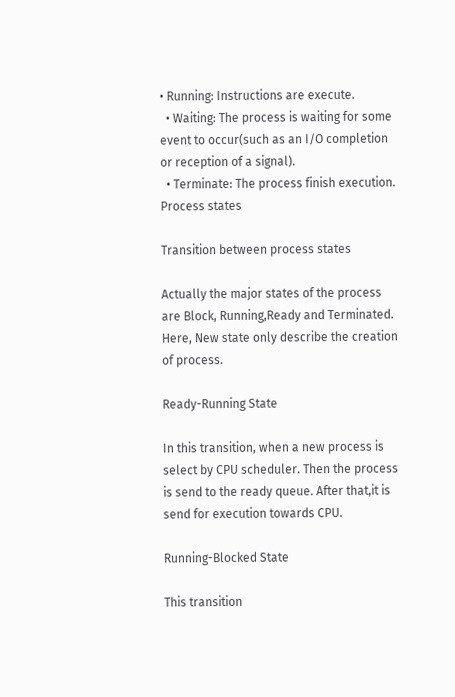• Running: Instructions are execute.
  • Waiting: The process is waiting for some event to occur(such as an I/O completion or reception of a signal).
  • Terminate: The process finish execution.
Process states

Transition between process states

Actually the major states of the process are Block, Running,Ready and Terminated. Here, New state only describe the creation of process.

Ready-Running State

In this transition, when a new process is select by CPU scheduler. Then the process is send to the ready queue. After that,it is send for execution towards CPU.

Running-Blocked State

This transition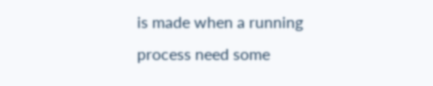is made when a running process need some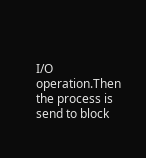I/O operation.Then the process is send to block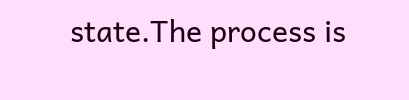state.The process is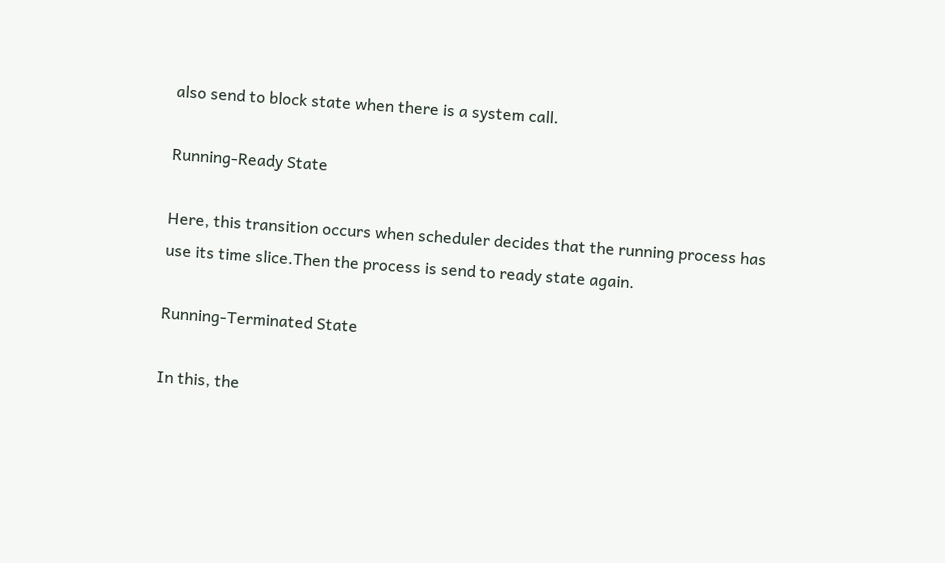also send to block state when there is a system call.

Running-Ready State

Here, this transition occurs when scheduler decides that the running process has use its time slice.Then the process is send to ready state again.

Running-Terminated State

In this, the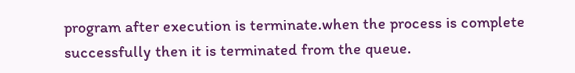program after execution is terminate.when the process is complete successfully then it is terminated from the queue.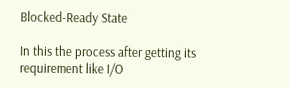Blocked-Ready State

In this the process after getting its requirement like I/O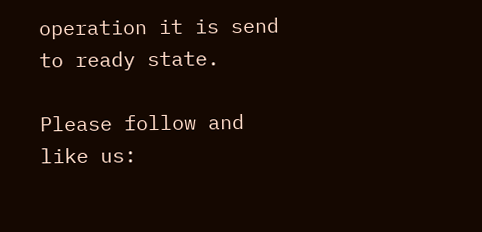operation it is send to ready state.

Please follow and like us: